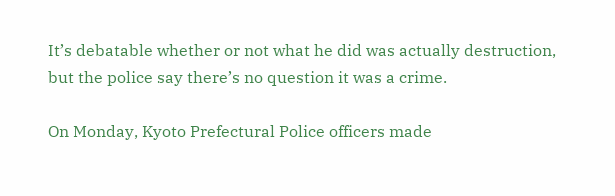It’s debatable whether or not what he did was actually destruction, but the police say there’s no question it was a crime.

On Monday, Kyoto Prefectural Police officers made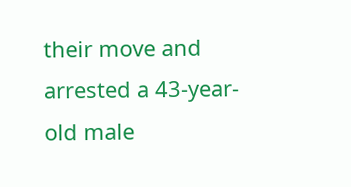their move and arrested a 43-year-old male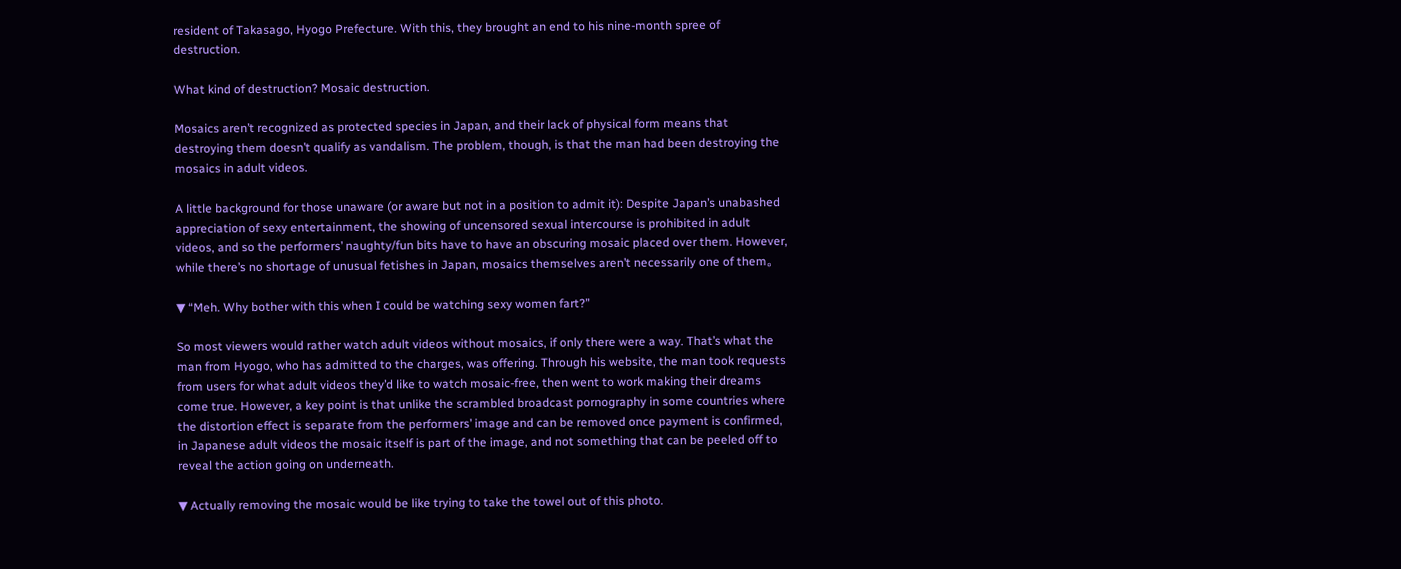resident of Takasago, Hyogo Prefecture. With this, they brought an end to his nine-month spree of destruction.

What kind of destruction? Mosaic destruction.

Mosaics aren’t recognized as protected species in Japan, and their lack of physical form means that destroying them doesn’t qualify as vandalism. The problem, though, is that the man had been destroying the mosaics in adult videos.

A little background for those unaware (or aware but not in a position to admit it): Despite Japan’s unabashed appreciation of sexy entertainment, the showing of uncensored sexual intercourse is prohibited in adult videos, and so the performers’ naughty/fun bits have to have an obscuring mosaic placed over them. However, while there’s no shortage of unusual fetishes in Japan, mosaics themselves aren’t necessarily one of them。

▼ “Meh. Why bother with this when I could be watching sexy women fart?”

So most viewers would rather watch adult videos without mosaics, if only there were a way. That’s what the man from Hyogo, who has admitted to the charges, was offering. Through his website, the man took requests from users for what adult videos they’d like to watch mosaic-free, then went to work making their dreams come true. However, a key point is that unlike the scrambled broadcast pornography in some countries where the distortion effect is separate from the performers’ image and can be removed once payment is confirmed, in Japanese adult videos the mosaic itself is part of the image, and not something that can be peeled off to reveal the action going on underneath.

▼ Actually removing the mosaic would be like trying to take the towel out of this photo.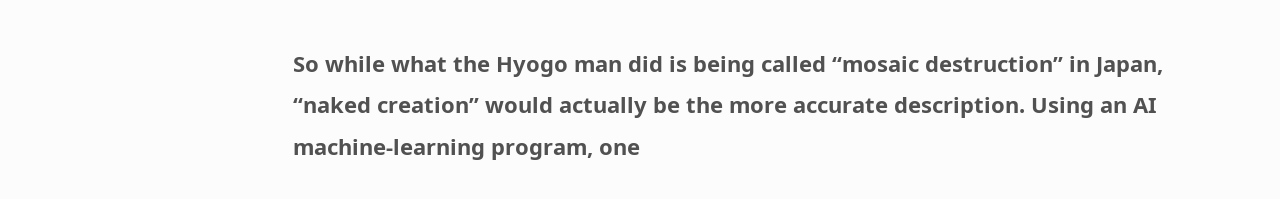So while what the Hyogo man did is being called “mosaic destruction” in Japan, “naked creation” would actually be the more accurate description. Using an AI machine-learning program, one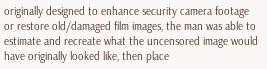originally designed to enhance security camera footage or restore old/damaged film images, the man was able to estimate and recreate what the uncensored image would have originally looked like, then place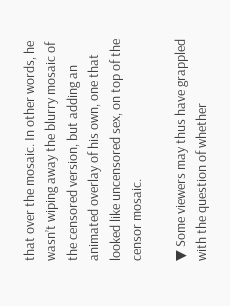that over the mosaic. In other words, he wasn’t wiping away the blurry mosaic of the censored version, but adding an animated overlay of his own, one that looked like uncensored sex, on top of the censor mosaic.

▼ Some viewers may thus have grappled with the question of whether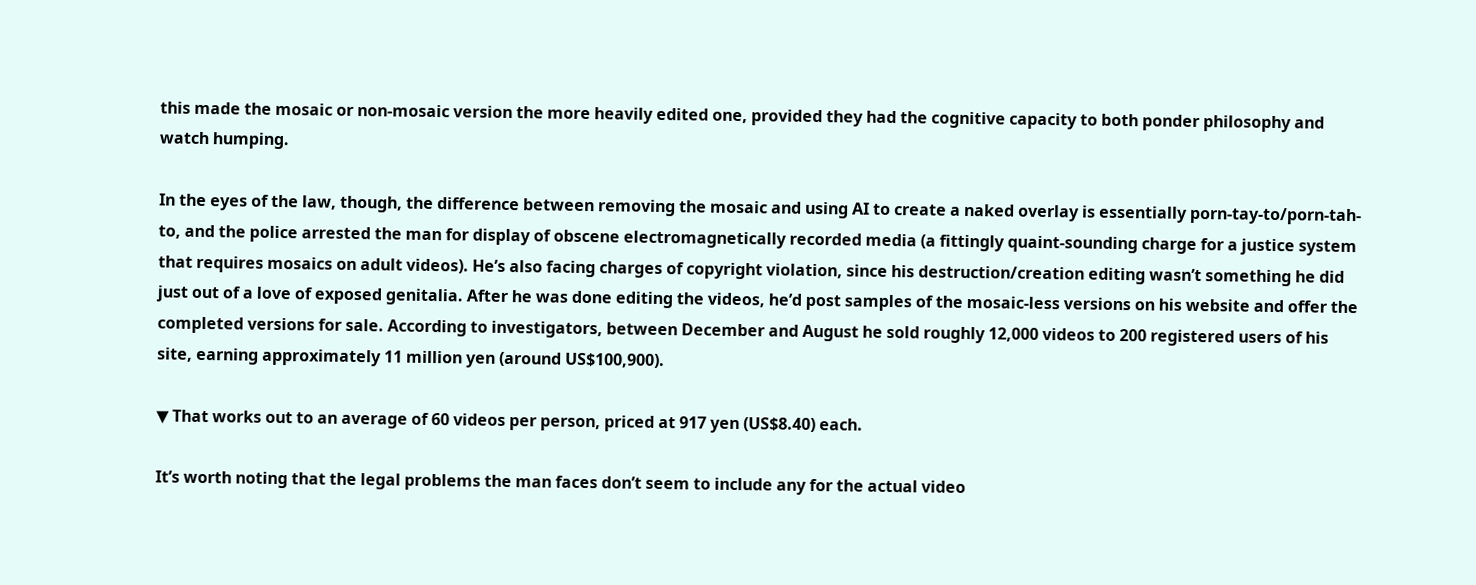this made the mosaic or non-mosaic version the more heavily edited one, provided they had the cognitive capacity to both ponder philosophy and watch humping.

In the eyes of the law, though, the difference between removing the mosaic and using AI to create a naked overlay is essentially porn-tay-to/porn-tah-to, and the police arrested the man for display of obscene electromagnetically recorded media (a fittingly quaint-sounding charge for a justice system that requires mosaics on adult videos). He’s also facing charges of copyright violation, since his destruction/creation editing wasn’t something he did just out of a love of exposed genitalia. After he was done editing the videos, he’d post samples of the mosaic-less versions on his website and offer the completed versions for sale. According to investigators, between December and August he sold roughly 12,000 videos to 200 registered users of his site, earning approximately 11 million yen (around US$100,900).

▼ That works out to an average of 60 videos per person, priced at 917 yen (US$8.40) each.

It’s worth noting that the legal problems the man faces don’t seem to include any for the actual video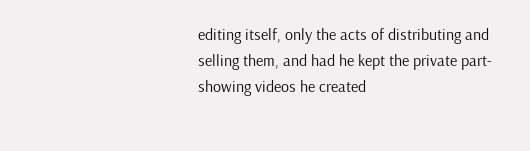editing itself, only the acts of distributing and selling them, and had he kept the private part-showing videos he created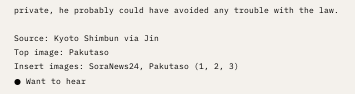private, he probably could have avoided any trouble with the law.

Source: Kyoto Shimbun via Jin
Top image: Pakutaso
Insert images: SoraNews24, Pakutaso (1, 2, 3)
● Want to hear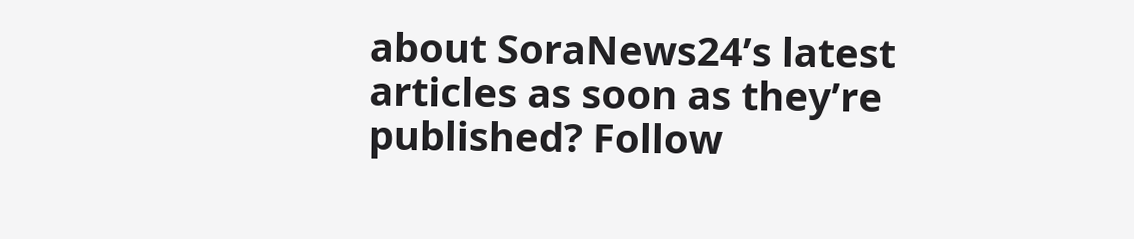about SoraNews24’s latest articles as soon as they’re published? Follow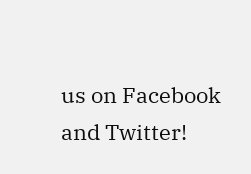us on Facebook and Twitter!